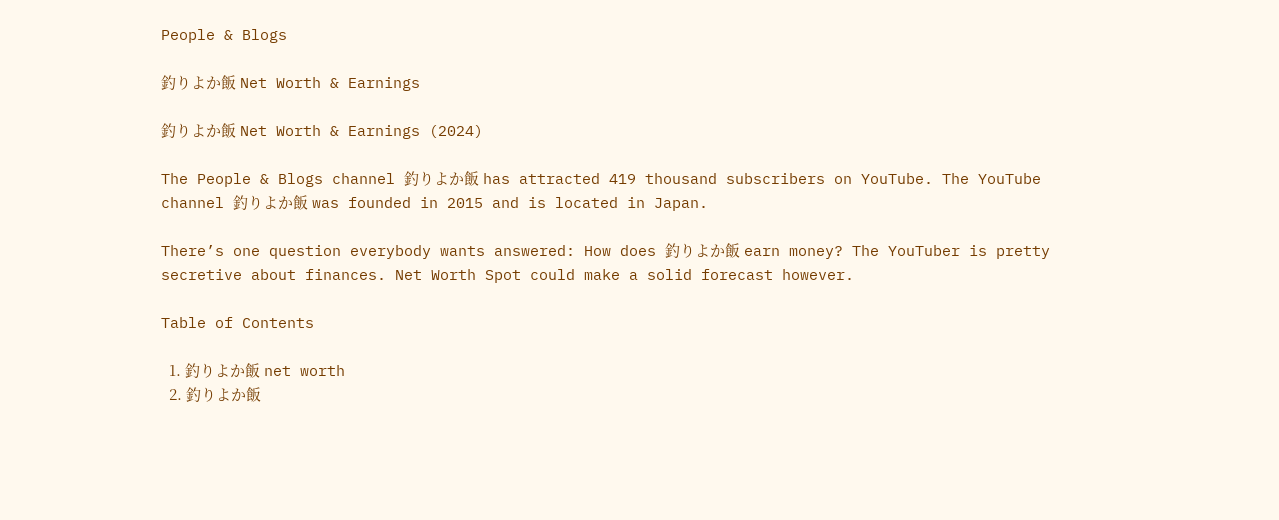People & Blogs

釣りよか飯 Net Worth & Earnings

釣りよか飯 Net Worth & Earnings (2024)

The People & Blogs channel 釣りよか飯 has attracted 419 thousand subscribers on YouTube. The YouTube channel 釣りよか飯 was founded in 2015 and is located in Japan.

There’s one question everybody wants answered: How does 釣りよか飯 earn money? The YouTuber is pretty secretive about finances. Net Worth Spot could make a solid forecast however.

Table of Contents

  1. 釣りよか飯 net worth
  2. 釣りよか飯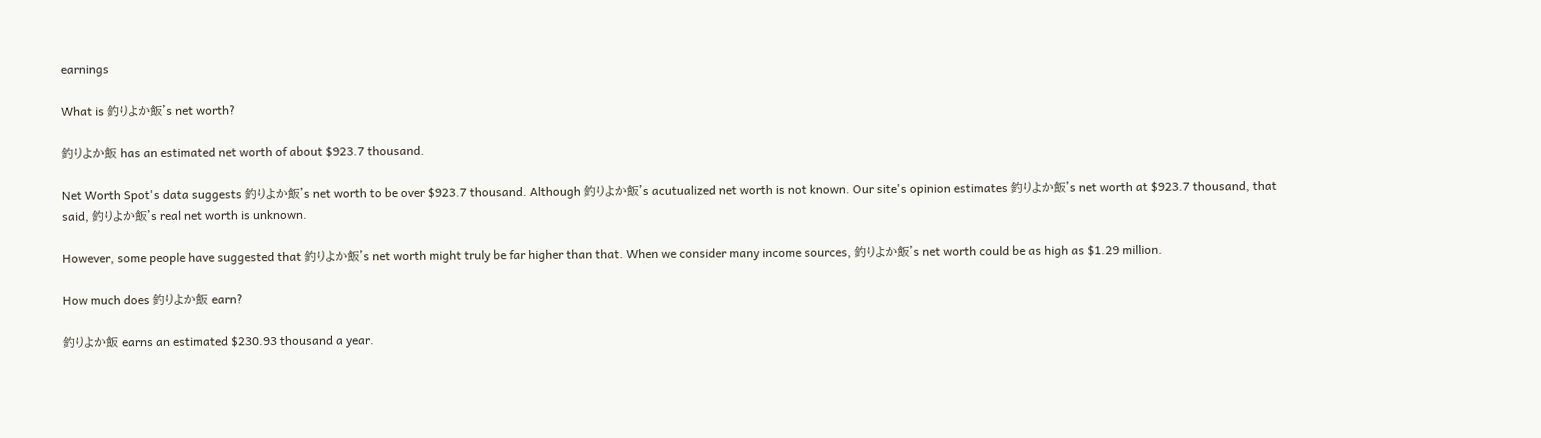earnings

What is 釣りよか飯's net worth?

釣りよか飯 has an estimated net worth of about $923.7 thousand.

Net Worth Spot's data suggests 釣りよか飯's net worth to be over $923.7 thousand. Although 釣りよか飯's acutualized net worth is not known. Our site's opinion estimates 釣りよか飯's net worth at $923.7 thousand, that said, 釣りよか飯's real net worth is unknown.

However, some people have suggested that 釣りよか飯's net worth might truly be far higher than that. When we consider many income sources, 釣りよか飯's net worth could be as high as $1.29 million.

How much does 釣りよか飯 earn?

釣りよか飯 earns an estimated $230.93 thousand a year.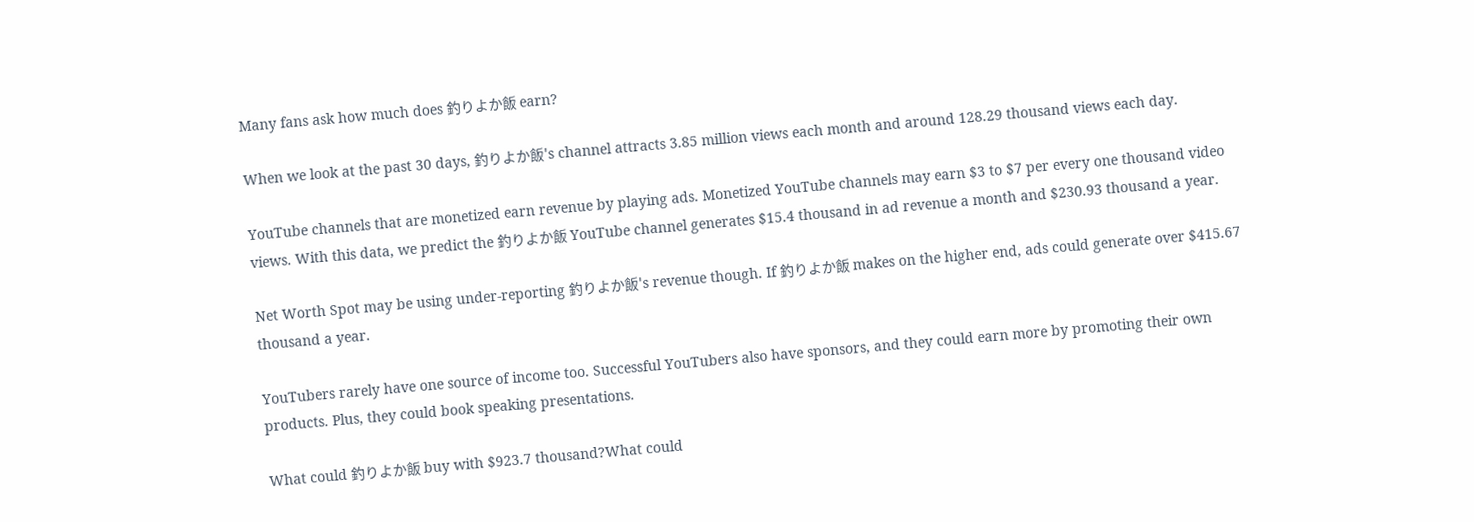Many fans ask how much does 釣りよか飯 earn?

When we look at the past 30 days, 釣りよか飯's channel attracts 3.85 million views each month and around 128.29 thousand views each day.

YouTube channels that are monetized earn revenue by playing ads. Monetized YouTube channels may earn $3 to $7 per every one thousand video views. With this data, we predict the 釣りよか飯 YouTube channel generates $15.4 thousand in ad revenue a month and $230.93 thousand a year.

Net Worth Spot may be using under-reporting 釣りよか飯's revenue though. If 釣りよか飯 makes on the higher end, ads could generate over $415.67 thousand a year.

YouTubers rarely have one source of income too. Successful YouTubers also have sponsors, and they could earn more by promoting their own products. Plus, they could book speaking presentations.

What could 釣りよか飯 buy with $923.7 thousand?What could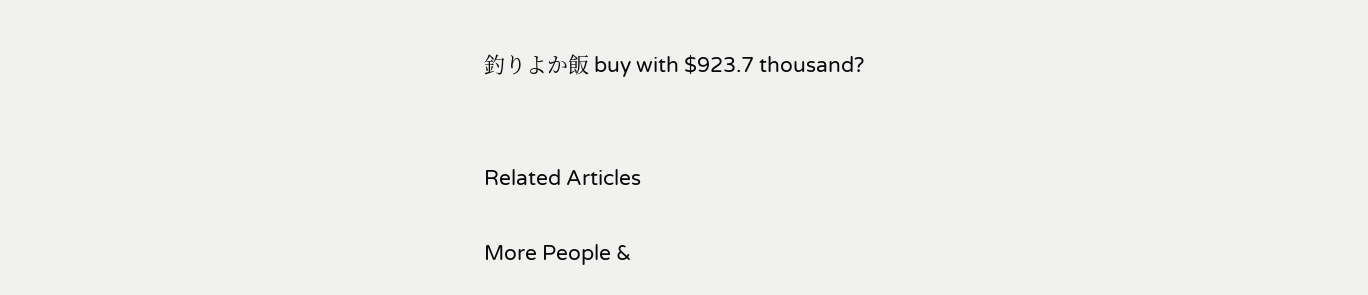釣りよか飯 buy with $923.7 thousand?


Related Articles

More People &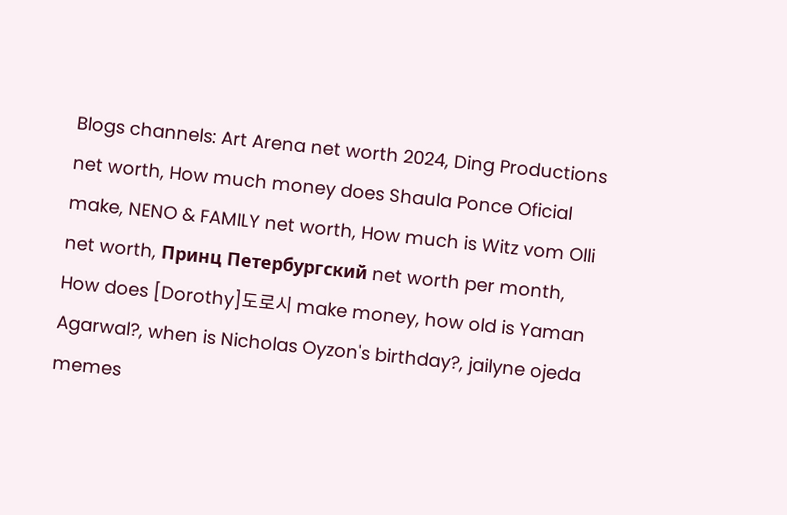Blogs channels: Art Arena net worth 2024, Ding Productions net worth, How much money does Shaula Ponce Oficial make, NENO & FAMILY net worth, How much is Witz vom Olli net worth, Принц Петербургский net worth per month, How does [Dorothy]도로시 make money, how old is Yaman Agarwal?, when is Nicholas Oyzon's birthday?, jailyne ojeda memes